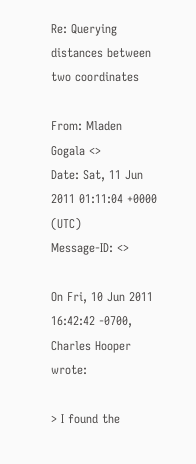Re: Querying distances between two coordinates

From: Mladen Gogala <>
Date: Sat, 11 Jun 2011 01:11:04 +0000 (UTC)
Message-ID: <>

On Fri, 10 Jun 2011 16:42:42 -0700, Charles Hooper wrote:

> I found the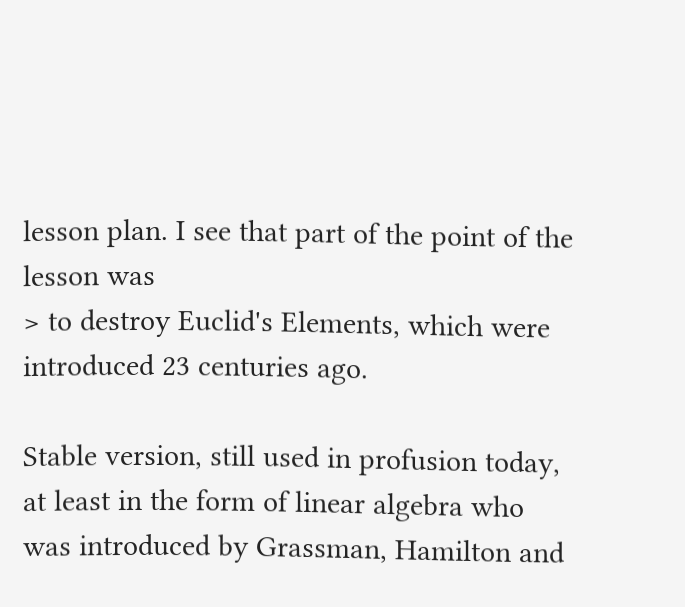lesson plan. I see that part of the point of the lesson was
> to destroy Euclid's Elements, which were introduced 23 centuries ago.

Stable version, still used in profusion today, at least in the form of linear algebra who was introduced by Grassman, Hamilton and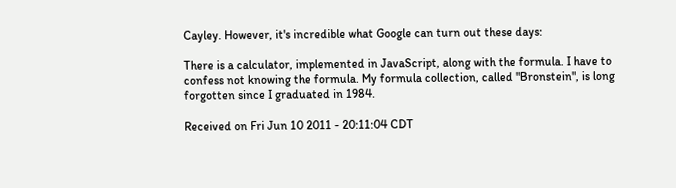Cayley. However, it's incredible what Google can turn out these days:

There is a calculator, implemented in JavaScript, along with the formula. I have to confess not knowing the formula. My formula collection, called "Bronstein", is long forgotten since I graduated in 1984.

Received on Fri Jun 10 2011 - 20:11:04 CDT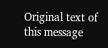Original text of this message